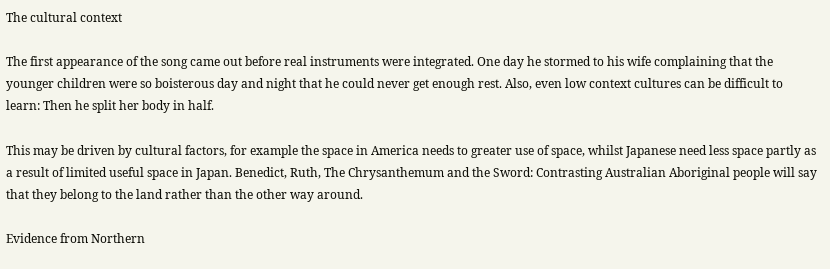The cultural context

The first appearance of the song came out before real instruments were integrated. One day he stormed to his wife complaining that the younger children were so boisterous day and night that he could never get enough rest. Also, even low context cultures can be difficult to learn: Then he split her body in half.

This may be driven by cultural factors, for example the space in America needs to greater use of space, whilst Japanese need less space partly as a result of limited useful space in Japan. Benedict, Ruth, The Chrysanthemum and the Sword: Contrasting Australian Aboriginal people will say that they belong to the land rather than the other way around.

Evidence from Northern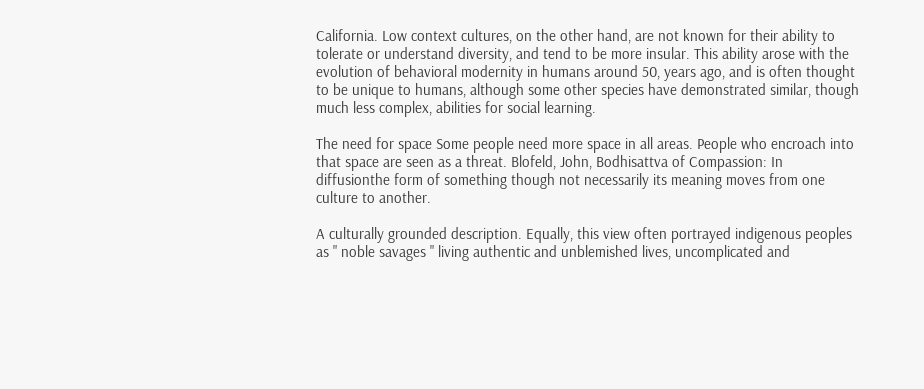California. Low context cultures, on the other hand, are not known for their ability to tolerate or understand diversity, and tend to be more insular. This ability arose with the evolution of behavioral modernity in humans around 50, years ago, and is often thought to be unique to humans, although some other species have demonstrated similar, though much less complex, abilities for social learning.

The need for space Some people need more space in all areas. People who encroach into that space are seen as a threat. Blofeld, John, Bodhisattva of Compassion: In diffusionthe form of something though not necessarily its meaning moves from one culture to another.

A culturally grounded description. Equally, this view often portrayed indigenous peoples as " noble savages " living authentic and unblemished lives, uncomplicated and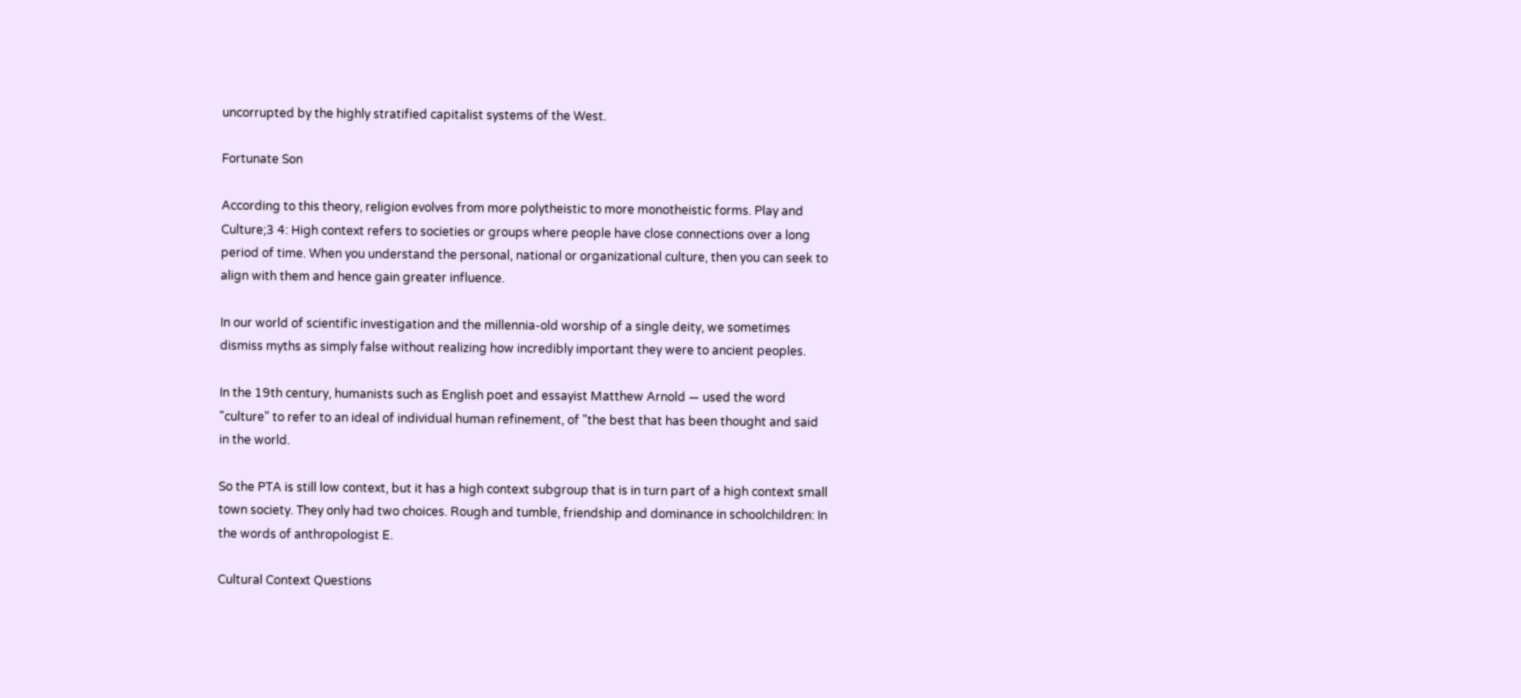uncorrupted by the highly stratified capitalist systems of the West.

Fortunate Son

According to this theory, religion evolves from more polytheistic to more monotheistic forms. Play and Culture;3 4: High context refers to societies or groups where people have close connections over a long period of time. When you understand the personal, national or organizational culture, then you can seek to align with them and hence gain greater influence.

In our world of scientific investigation and the millennia-old worship of a single deity, we sometimes dismiss myths as simply false without realizing how incredibly important they were to ancient peoples.

In the 19th century, humanists such as English poet and essayist Matthew Arnold — used the word "culture" to refer to an ideal of individual human refinement, of "the best that has been thought and said in the world.

So the PTA is still low context, but it has a high context subgroup that is in turn part of a high context small town society. They only had two choices. Rough and tumble, friendship and dominance in schoolchildren: In the words of anthropologist E.

Cultural Context Questions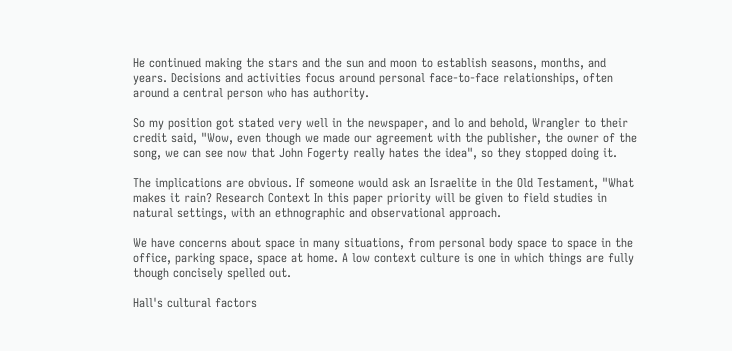He continued making the stars and the sun and moon to establish seasons, months, and years. Decisions and activities focus around personal face-to-face relationships, often around a central person who has authority.

So my position got stated very well in the newspaper, and lo and behold, Wrangler to their credit said, "Wow, even though we made our agreement with the publisher, the owner of the song, we can see now that John Fogerty really hates the idea", so they stopped doing it.

The implications are obvious. If someone would ask an Israelite in the Old Testament, "What makes it rain? Research Context In this paper priority will be given to field studies in natural settings, with an ethnographic and observational approach.

We have concerns about space in many situations, from personal body space to space in the office, parking space, space at home. A low context culture is one in which things are fully though concisely spelled out.

Hall's cultural factors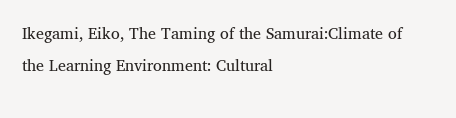Ikegami, Eiko, The Taming of the Samurai:Climate of the Learning Environment: Cultural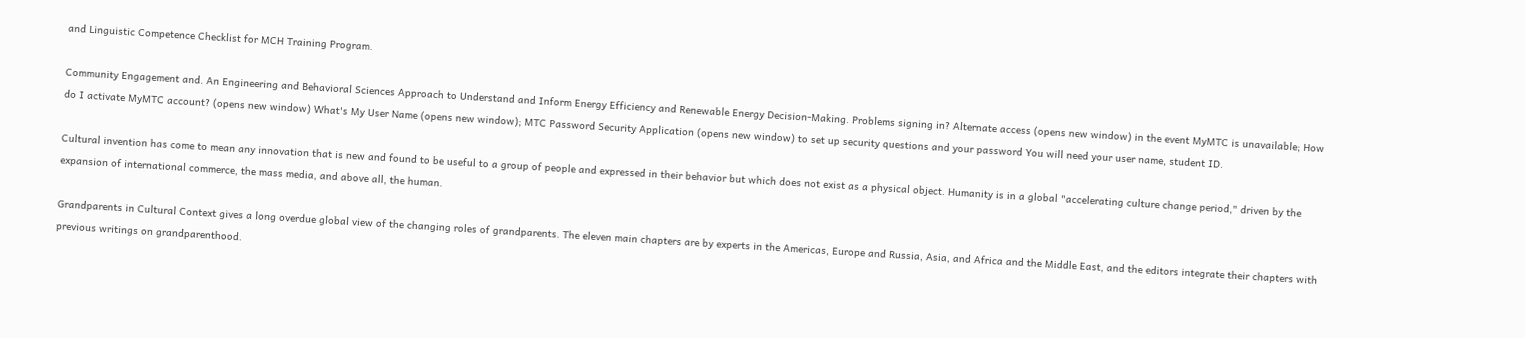and Linguistic Competence Checklist for MCH Training Program.

Community Engagement and. An Engineering and Behavioral Sciences Approach to Understand and Inform Energy Efficiency and Renewable Energy Decision-Making. Problems signing in? Alternate access (opens new window) in the event MyMTC is unavailable; How do I activate MyMTC account? (opens new window) What's My User Name (opens new window); MTC Password Security Application (opens new window) to set up security questions and your password You will need your user name, student ID.

Cultural invention has come to mean any innovation that is new and found to be useful to a group of people and expressed in their behavior but which does not exist as a physical object. Humanity is in a global "accelerating culture change period," driven by the expansion of international commerce, the mass media, and above all, the human.

Grandparents in Cultural Context gives a long overdue global view of the changing roles of grandparents. The eleven main chapters are by experts in the Americas, Europe and Russia, Asia, and Africa and the Middle East, and the editors integrate their chapters with previous writings on grandparenthood.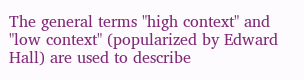The general terms "high context" and "low context" (popularized by Edward Hall) are used to describe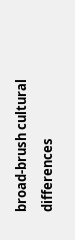broad-brush cultural differences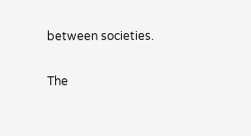between societies.

The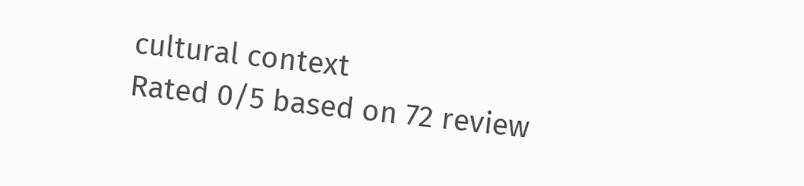cultural context
Rated 0/5 based on 72 review